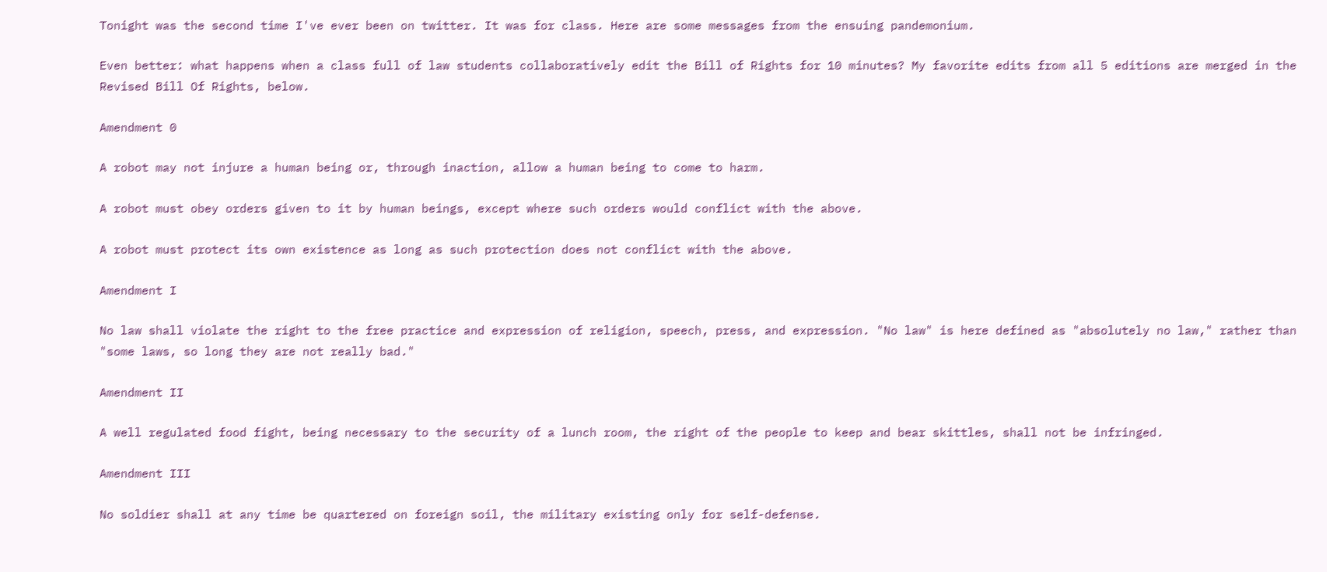Tonight was the second time I've ever been on twitter. It was for class. Here are some messages from the ensuing pandemonium.

Even better: what happens when a class full of law students collaboratively edit the Bill of Rights for 10 minutes? My favorite edits from all 5 editions are merged in the Revised Bill Of Rights, below.

Amendment 0

A robot may not injure a human being or, through inaction, allow a human being to come to harm.

A robot must obey orders given to it by human beings, except where such orders would conflict with the above.

A robot must protect its own existence as long as such protection does not conflict with the above.

Amendment I

No law shall violate the right to the free practice and expression of religion, speech, press, and expression. "No law" is here defined as "absolutely no law," rather than "some laws, so long they are not really bad."

Amendment II

A well regulated food fight, being necessary to the security of a lunch room, the right of the people to keep and bear skittles, shall not be infringed.

Amendment III

No soldier shall at any time be quartered on foreign soil, the military existing only for self-defense.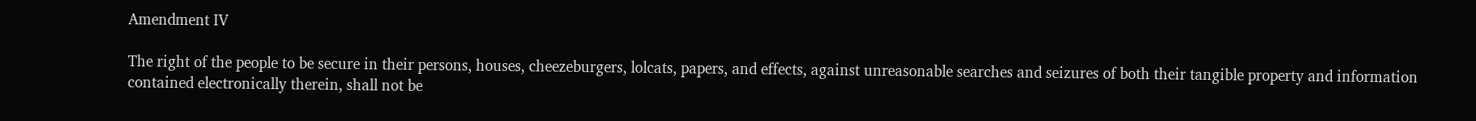Amendment IV

The right of the people to be secure in their persons, houses, cheezeburgers, lolcats, papers, and effects, against unreasonable searches and seizures of both their tangible property and information contained electronically therein, shall not be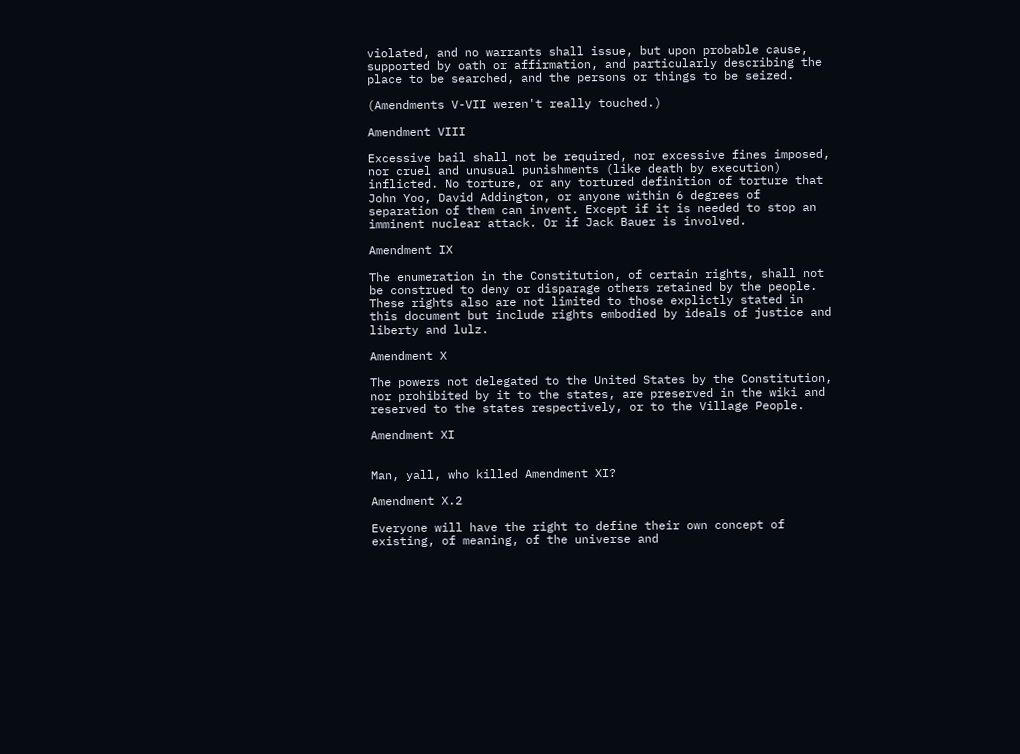violated, and no warrants shall issue, but upon probable cause, supported by oath or affirmation, and particularly describing the place to be searched, and the persons or things to be seized.

(Amendments V-VII weren't really touched.)

Amendment VIII

Excessive bail shall not be required, nor excessive fines imposed, nor cruel and unusual punishments (like death by execution) inflicted. No torture, or any tortured definition of torture that John Yoo, David Addington, or anyone within 6 degrees of separation of them can invent. Except if it is needed to stop an imminent nuclear attack. Or if Jack Bauer is involved.

Amendment IX

The enumeration in the Constitution, of certain rights, shall not be construed to deny or disparage others retained by the people. These rights also are not limited to those explictly stated in this document but include rights embodied by ideals of justice and liberty and lulz.

Amendment X

The powers not delegated to the United States by the Constitution, nor prohibited by it to the states, are preserved in the wiki and reserved to the states respectively, or to the Village People.

Amendment XI


Man, yall, who killed Amendment XI?

Amendment X.2

Everyone will have the right to define their own concept of existing, of meaning, of the universe and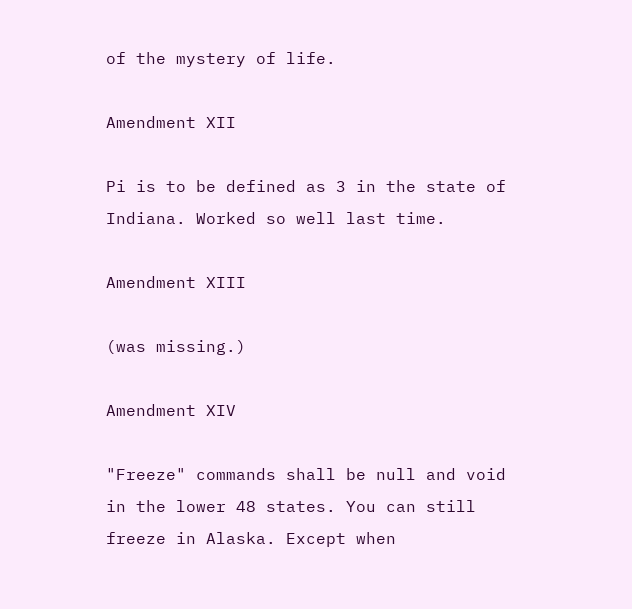of the mystery of life.

Amendment XII

Pi is to be defined as 3 in the state of Indiana. Worked so well last time.

Amendment XIII

(was missing.)

Amendment XIV

"Freeze" commands shall be null and void in the lower 48 states. You can still freeze in Alaska. Except when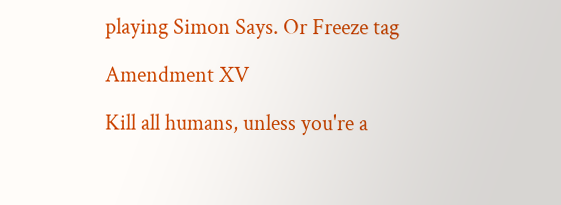playing Simon Says. Or Freeze tag

Amendment XV

Kill all humans, unless you're a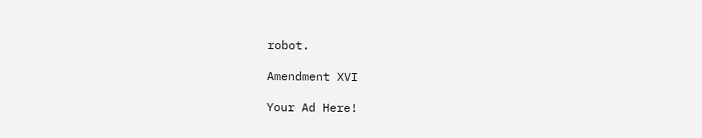robot.

Amendment XVI

Your Ad Here!